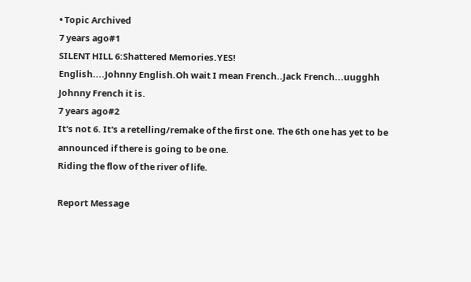• Topic Archived
7 years ago#1
SILENT HILL 6:Shattered Memories.YES!
English....Johnny English.Oh wait I mean French..Jack French...uugghh Johnny French it is.
7 years ago#2
It's not 6. It's a retelling/remake of the first one. The 6th one has yet to be announced if there is going to be one.
Riding the flow of the river of life.

Report Message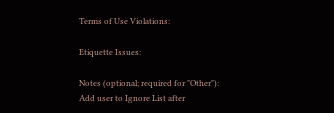Terms of Use Violations:

Etiquette Issues:

Notes (optional; required for "Other"):
Add user to Ignore List after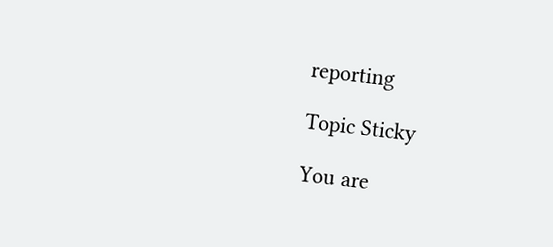reporting

Topic Sticky

You are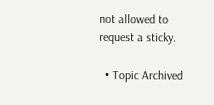not allowed to request a sticky.

  • Topic Archived